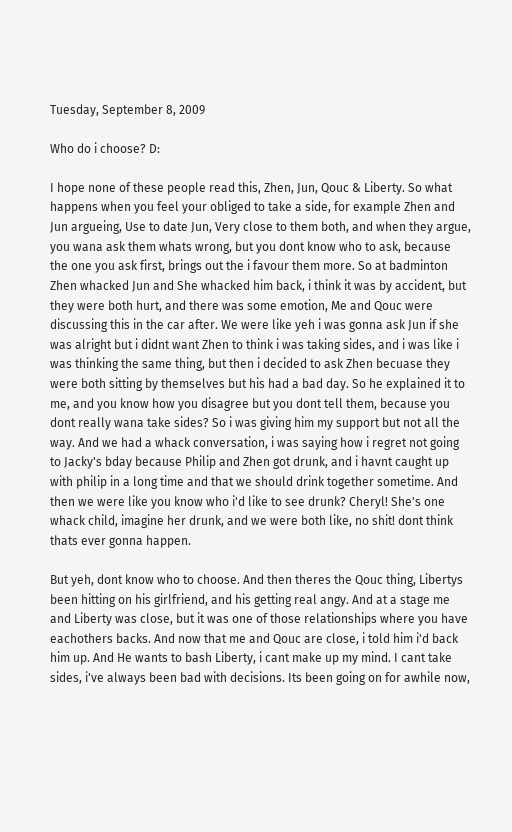Tuesday, September 8, 2009

Who do i choose? D:

I hope none of these people read this, Zhen, Jun, Qouc & Liberty. So what happens when you feel your obliged to take a side, for example Zhen and Jun argueing, Use to date Jun, Very close to them both, and when they argue, you wana ask them whats wrong, but you dont know who to ask, because the one you ask first, brings out the i favour them more. So at badminton Zhen whacked Jun and She whacked him back, i think it was by accident, but they were both hurt, and there was some emotion, Me and Qouc were discussing this in the car after. We were like yeh i was gonna ask Jun if she was alright but i didnt want Zhen to think i was taking sides, and i was like i was thinking the same thing, but then i decided to ask Zhen becuase they were both sitting by themselves but his had a bad day. So he explained it to me, and you know how you disagree but you dont tell them, because you dont really wana take sides? So i was giving him my support but not all the way. And we had a whack conversation, i was saying how i regret not going to Jacky's bday because Philip and Zhen got drunk, and i havnt caught up with philip in a long time and that we should drink together sometime. And then we were like you know who i'd like to see drunk? Cheryl! She's one whack child, imagine her drunk, and we were both like, no shit! dont think thats ever gonna happen.

But yeh, dont know who to choose. And then theres the Qouc thing, Libertys been hitting on his girlfriend, and his getting real angy. And at a stage me and Liberty was close, but it was one of those relationships where you have eachothers backs. And now that me and Qouc are close, i told him i'd back him up. And He wants to bash Liberty, i cant make up my mind. I cant take sides, i've always been bad with decisions. Its been going on for awhile now,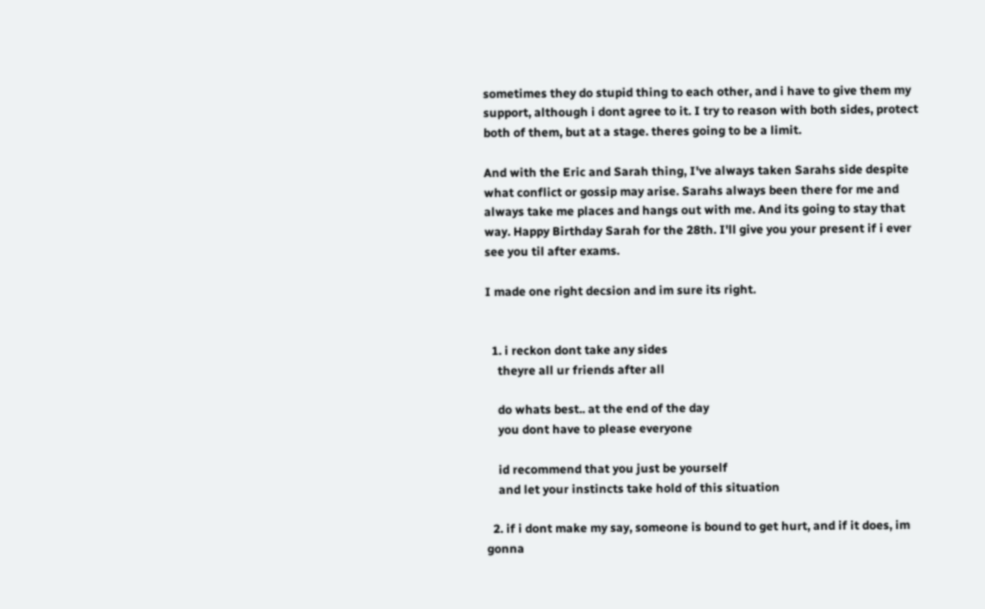sometimes they do stupid thing to each other, and i have to give them my support, although i dont agree to it. I try to reason with both sides, protect both of them, but at a stage. theres going to be a limit.

And with the Eric and Sarah thing, I've always taken Sarahs side despite what conflict or gossip may arise. Sarahs always been there for me and always take me places and hangs out with me. And its going to stay that way. Happy Birthday Sarah for the 28th. I'll give you your present if i ever see you til after exams.

I made one right decsion and im sure its right.


  1. i reckon dont take any sides
    theyre all ur friends after all

    do whats best.. at the end of the day
    you dont have to please everyone

    id recommend that you just be yourself
    and let your instincts take hold of this situation

  2. if i dont make my say, someone is bound to get hurt, and if it does, im gonna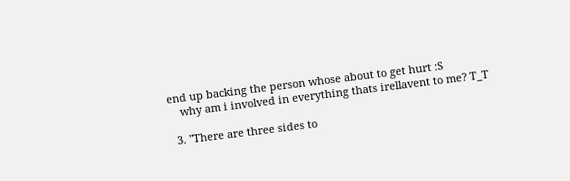end up backing the person whose about to get hurt :S
    why am i involved in everything thats irellavent to me? T_T

  3. "There are three sides to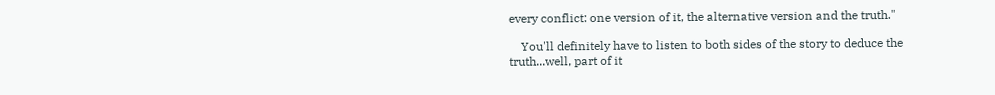every conflict: one version of it, the alternative version and the truth."

    You'll definitely have to listen to both sides of the story to deduce the truth...well, part of it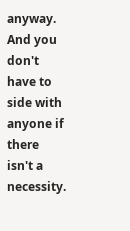anyway. And you don't have to side with anyone if there isn't a necessity.